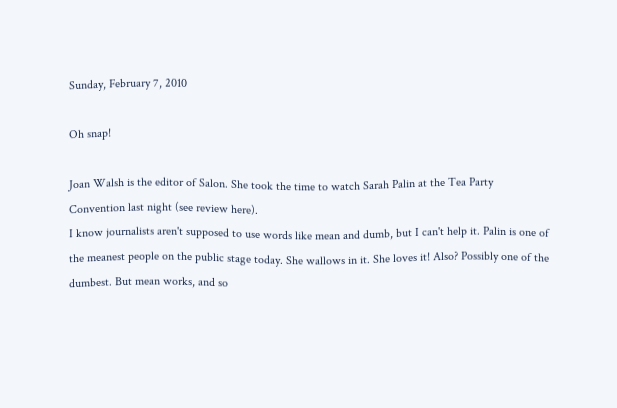Sunday, February 7, 2010

Oh snap!

Joan Walsh is the editor of Salon. She took the time to watch Sarah Palin at the Tea Party Convention last night (see review here).
I know journalists aren't supposed to use words like mean and dumb, but I can't help it. Palin is one of the meanest people on the public stage today. She wallows in it. She loves it! Also? Possibly one of the dumbest. But mean works, and so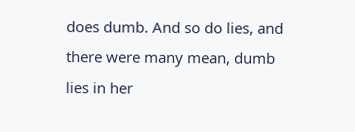does dumb. And so do lies, and there were many mean, dumb lies in her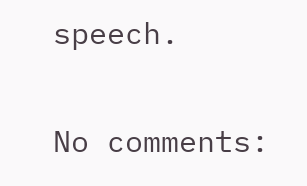speech.

No comments: